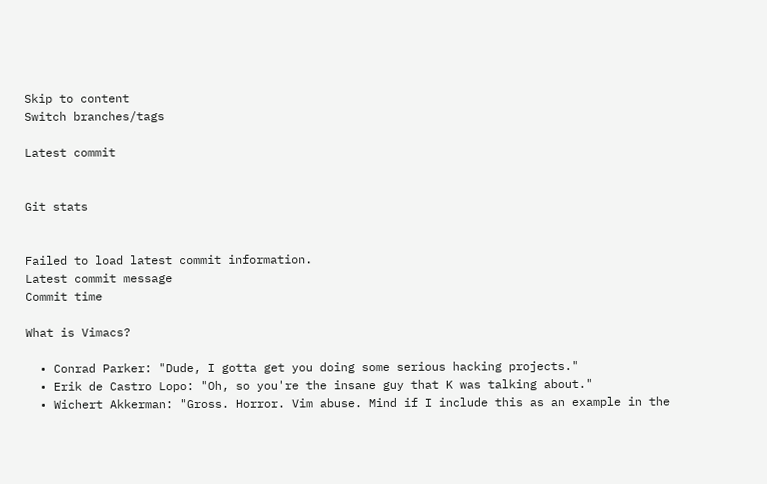Skip to content
Switch branches/tags

Latest commit


Git stats


Failed to load latest commit information.
Latest commit message
Commit time

What is Vimacs?

  • Conrad Parker: "Dude, I gotta get you doing some serious hacking projects."
  • Erik de Castro Lopo: "Oh, so you're the insane guy that K was talking about."
  • Wichert Akkerman: "Gross. Horror. Vim abuse. Mind if I include this as an example in the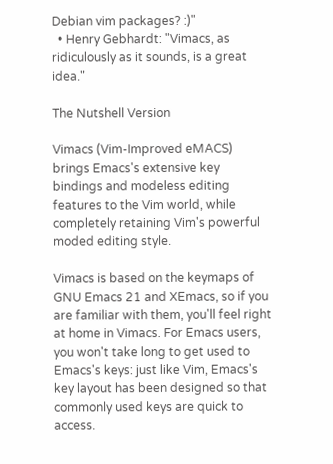Debian vim packages? :)"
  • Henry Gebhardt: "Vimacs, as ridiculously as it sounds, is a great idea."

The Nutshell Version

Vimacs (Vim-Improved eMACS) brings Emacs's extensive key bindings and modeless editing features to the Vim world, while completely retaining Vim's powerful moded editing style.

Vimacs is based on the keymaps of GNU Emacs 21 and XEmacs, so if you are familiar with them, you'll feel right at home in Vimacs. For Emacs users, you won't take long to get used to Emacs's keys: just like Vim, Emacs's key layout has been designed so that commonly used keys are quick to access.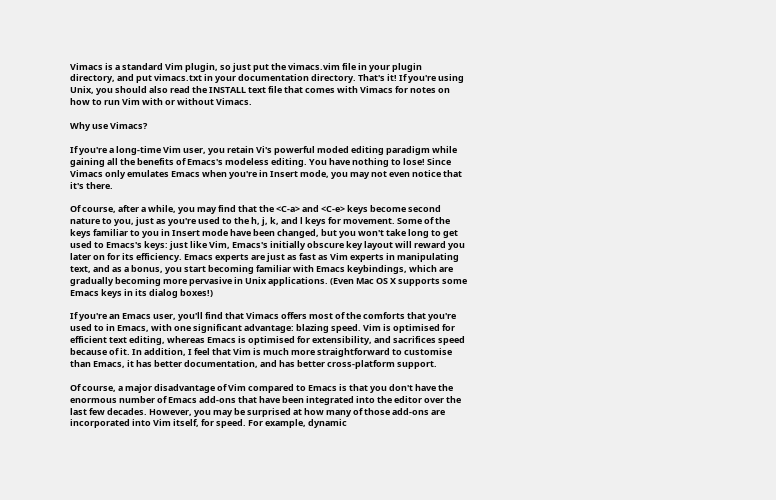Vimacs is a standard Vim plugin, so just put the vimacs.vim file in your plugin directory, and put vimacs.txt in your documentation directory. That's it! If you're using Unix, you should also read the INSTALL text file that comes with Vimacs for notes on how to run Vim with or without Vimacs.

Why use Vimacs?

If you're a long-time Vim user, you retain Vi's powerful moded editing paradigm while gaining all the benefits of Emacs's modeless editing. You have nothing to lose! Since Vimacs only emulates Emacs when you're in Insert mode, you may not even notice that it's there.

Of course, after a while, you may find that the <C-a> and <C-e> keys become second nature to you, just as you're used to the h, j, k, and l keys for movement. Some of the keys familiar to you in Insert mode have been changed, but you won't take long to get used to Emacs's keys: just like Vim, Emacs's initially obscure key layout will reward you later on for its efficiency. Emacs experts are just as fast as Vim experts in manipulating text, and as a bonus, you start becoming familiar with Emacs keybindings, which are gradually becoming more pervasive in Unix applications. (Even Mac OS X supports some Emacs keys in its dialog boxes!)

If you're an Emacs user, you'll find that Vimacs offers most of the comforts that you're used to in Emacs, with one significant advantage: blazing speed. Vim is optimised for efficient text editing, whereas Emacs is optimised for extensibility, and sacrifices speed because of it. In addition, I feel that Vim is much more straightforward to customise than Emacs, it has better documentation, and has better cross-platform support.

Of course, a major disadvantage of Vim compared to Emacs is that you don't have the enormous number of Emacs add-ons that have been integrated into the editor over the last few decades. However, you may be surprised at how many of those add-ons are incorporated into Vim itself, for speed. For example, dynamic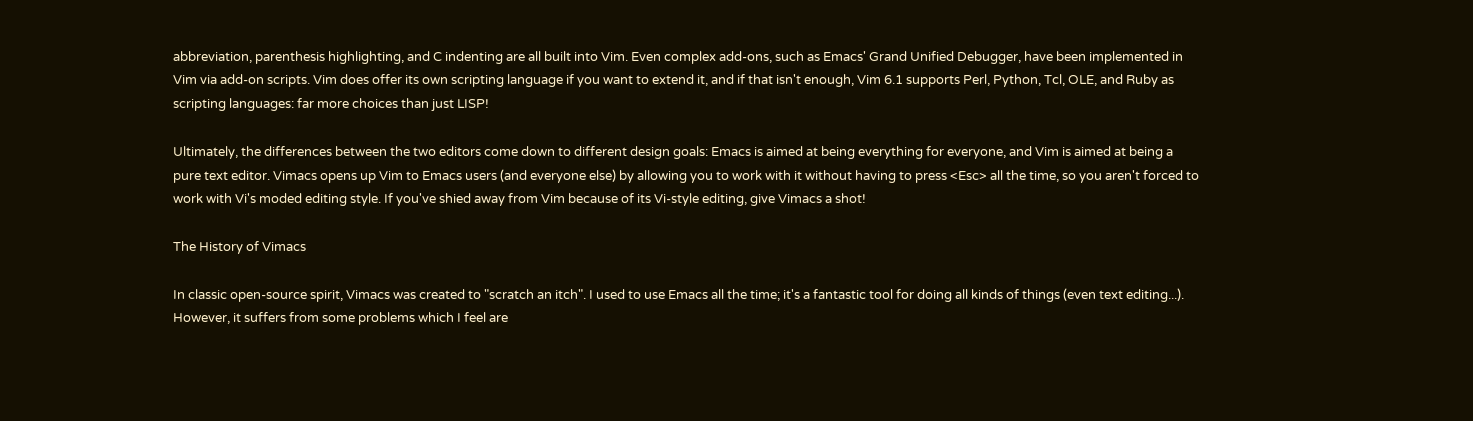abbreviation, parenthesis highlighting, and C indenting are all built into Vim. Even complex add-ons, such as Emacs' Grand Unified Debugger, have been implemented in Vim via add-on scripts. Vim does offer its own scripting language if you want to extend it, and if that isn't enough, Vim 6.1 supports Perl, Python, Tcl, OLE, and Ruby as scripting languages: far more choices than just LISP!

Ultimately, the differences between the two editors come down to different design goals: Emacs is aimed at being everything for everyone, and Vim is aimed at being a pure text editor. Vimacs opens up Vim to Emacs users (and everyone else) by allowing you to work with it without having to press <Esc> all the time, so you aren't forced to work with Vi's moded editing style. If you've shied away from Vim because of its Vi-style editing, give Vimacs a shot!

The History of Vimacs

In classic open-source spirit, Vimacs was created to "scratch an itch". I used to use Emacs all the time; it's a fantastic tool for doing all kinds of things (even text editing...). However, it suffers from some problems which I feel are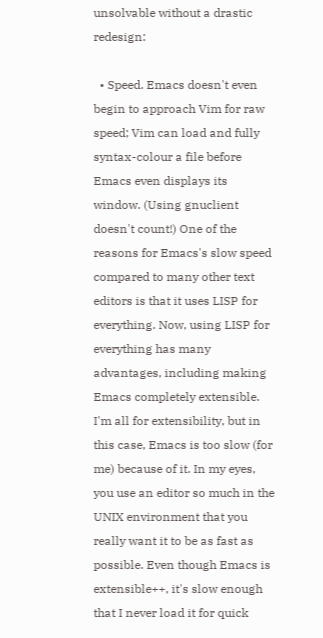unsolvable without a drastic redesign:

  • Speed. Emacs doesn't even begin to approach Vim for raw speed; Vim can load and fully syntax-colour a file before Emacs even displays its window. (Using gnuclient doesn't count!) One of the reasons for Emacs's slow speed compared to many other text editors is that it uses LISP for everything. Now, using LISP for everything has many advantages, including making Emacs completely extensible. I'm all for extensibility, but in this case, Emacs is too slow (for me) because of it. In my eyes, you use an editor so much in the UNIX environment that you really want it to be as fast as possible. Even though Emacs is extensible++, it's slow enough that I never load it for quick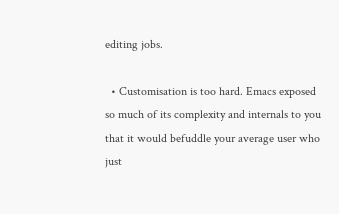editing jobs.

  • Customisation is too hard. Emacs exposed so much of its complexity and internals to you that it would befuddle your average user who just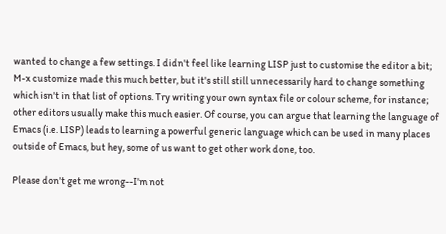wanted to change a few settings. I didn't feel like learning LISP just to customise the editor a bit; M-x customize made this much better, but it's still still unnecessarily hard to change something which isn't in that list of options. Try writing your own syntax file or colour scheme, for instance; other editors usually make this much easier. Of course, you can argue that learning the language of Emacs (i.e. LISP) leads to learning a powerful generic language which can be used in many places outside of Emacs, but hey, some of us want to get other work done, too.

Please don't get me wrong--I'm not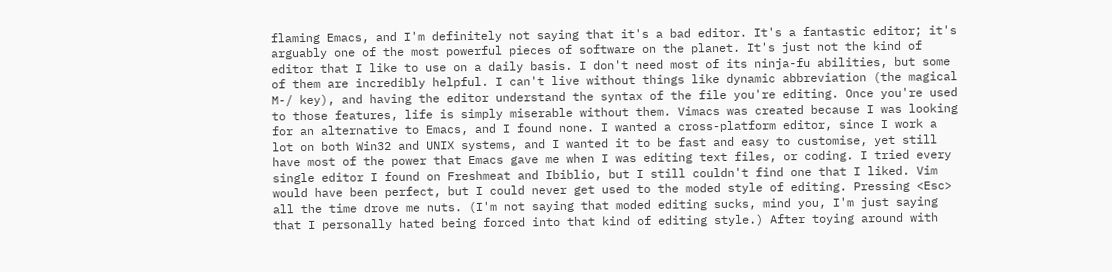flaming Emacs, and I'm definitely not saying that it's a bad editor. It's a fantastic editor; it's arguably one of the most powerful pieces of software on the planet. It's just not the kind of editor that I like to use on a daily basis. I don't need most of its ninja-fu abilities, but some of them are incredibly helpful. I can't live without things like dynamic abbreviation (the magical M-/ key), and having the editor understand the syntax of the file you're editing. Once you're used to those features, life is simply miserable without them. Vimacs was created because I was looking for an alternative to Emacs, and I found none. I wanted a cross-platform editor, since I work a lot on both Win32 and UNIX systems, and I wanted it to be fast and easy to customise, yet still have most of the power that Emacs gave me when I was editing text files, or coding. I tried every single editor I found on Freshmeat and Ibiblio, but I still couldn't find one that I liked. Vim would have been perfect, but I could never get used to the moded style of editing. Pressing <Esc> all the time drove me nuts. (I'm not saying that moded editing sucks, mind you, I'm just saying that I personally hated being forced into that kind of editing style.) After toying around with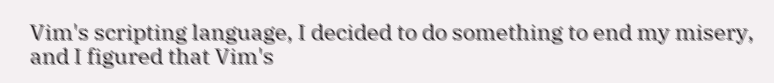Vim's scripting language, I decided to do something to end my misery, and I figured that Vim's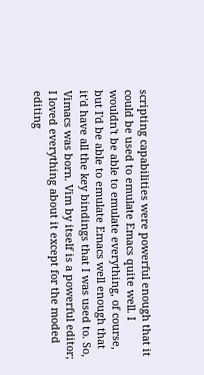scripting capabilities were powerful enough that it could be used to emulate Emacs quite well. I wouldn't be able to emulate everything, of course, but I'd be able to emulate Emacs well enough that it'd have all the key bindings that I was used to. So, Vimacs was born. Vim by itself is a powerful editor; I loved everything about it except for the moded editing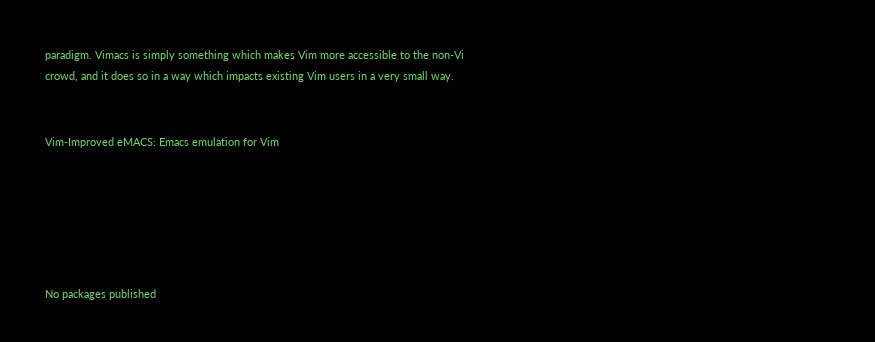paradigm. Vimacs is simply something which makes Vim more accessible to the non-Vi crowd, and it does so in a way which impacts existing Vim users in a very small way.


Vim-Improved eMACS: Emacs emulation for Vim






No packages published